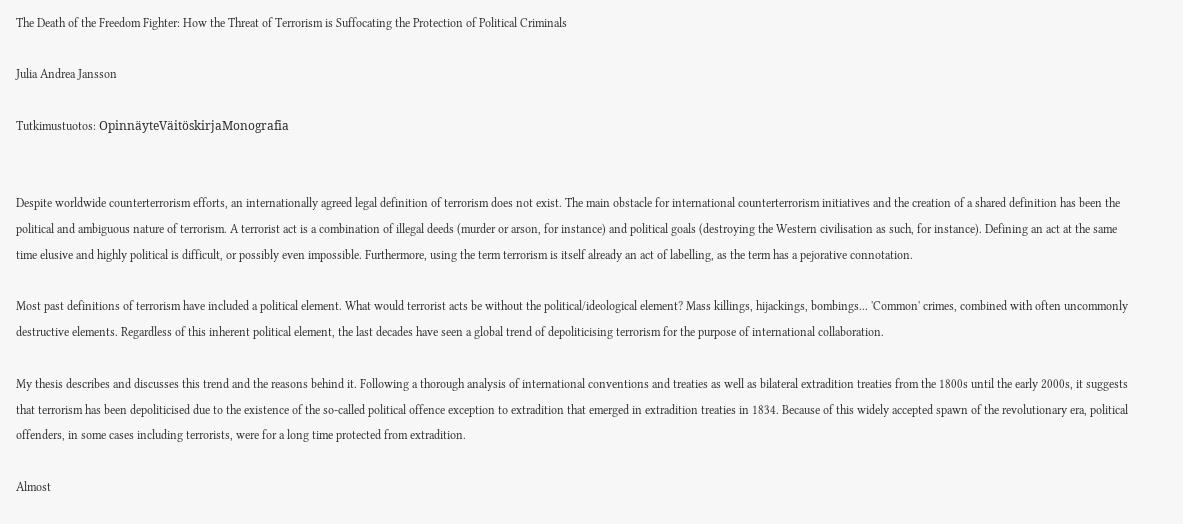The Death of the Freedom Fighter: How the Threat of Terrorism is Suffocating the Protection of Political Criminals

Julia Andrea Jansson

Tutkimustuotos: OpinnäyteVäitöskirjaMonografia


Despite worldwide counterterrorism efforts, an internationally agreed legal definition of terrorism does not exist. The main obstacle for international counterterrorism initiatives and the creation of a shared definition has been the political and ambiguous nature of terrorism. A terrorist act is a combination of illegal deeds (murder or arson, for instance) and political goals (destroying the Western civilisation as such, for instance). Defining an act at the same time elusive and highly political is difficult, or possibly even impossible. Furthermore, using the term terrorism is itself already an act of labelling, as the term has a pejorative connotation.

Most past definitions of terrorism have included a political element. What would terrorist acts be without the political/ideological element? Mass killings, hijackings, bombings... 'Common' crimes, combined with often uncommonly destructive elements. Regardless of this inherent political element, the last decades have seen a global trend of depoliticising terrorism for the purpose of international collaboration.

My thesis describes and discusses this trend and the reasons behind it. Following a thorough analysis of international conventions and treaties as well as bilateral extradition treaties from the 1800s until the early 2000s, it suggests that terrorism has been depoliticised due to the existence of the so-called political offence exception to extradition that emerged in extradition treaties in 1834. Because of this widely accepted spawn of the revolutionary era, political offenders, in some cases including terrorists, were for a long time protected from extradition.

Almost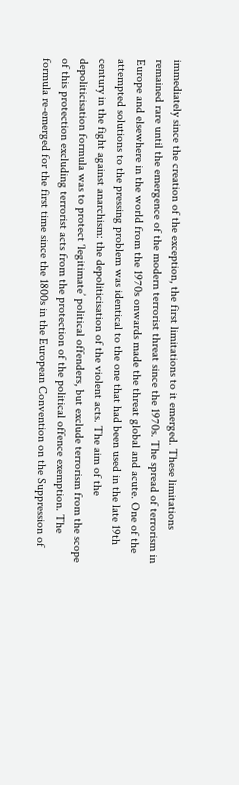immediately since the creation of the exception, the first limitations to it emerged. These limitations remained rare until the emergence of the modern terrorist threat since the 1970s. The spread of terrorism in Europe and elsewhere in the world from the 1970s onwards made the threat global and acute. One of the attempted solutions to the pressing problem was identical to the one that had been used in the late 19th century in the fight against anarchism: the depoliticisation of the violent acts. The aim of the depoliticisation formula was to protect ‘legitimate’ political offenders, but exclude terrorism from the scope of this protection excluding terrorist acts from the protection of the political offence exemption. The formula re-emerged for the first time since the 1800s in the European Convention on the Suppression of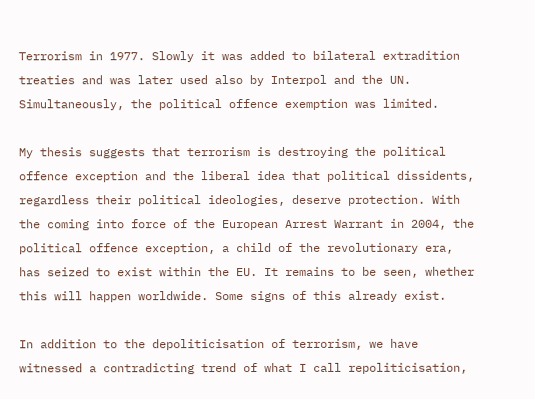Terrorism in 1977. Slowly it was added to bilateral extradition treaties and was later used also by Interpol and the UN. Simultaneously, the political offence exemption was limited.

My thesis suggests that terrorism is destroying the political offence exception and the liberal idea that political dissidents, regardless their political ideologies, deserve protection. With the coming into force of the European Arrest Warrant in 2004, the political offence exception, a child of the revolutionary era, has seized to exist within the EU. It remains to be seen, whether this will happen worldwide. Some signs of this already exist.

In addition to the depoliticisation of terrorism, we have witnessed a contradicting trend of what I call repoliticisation,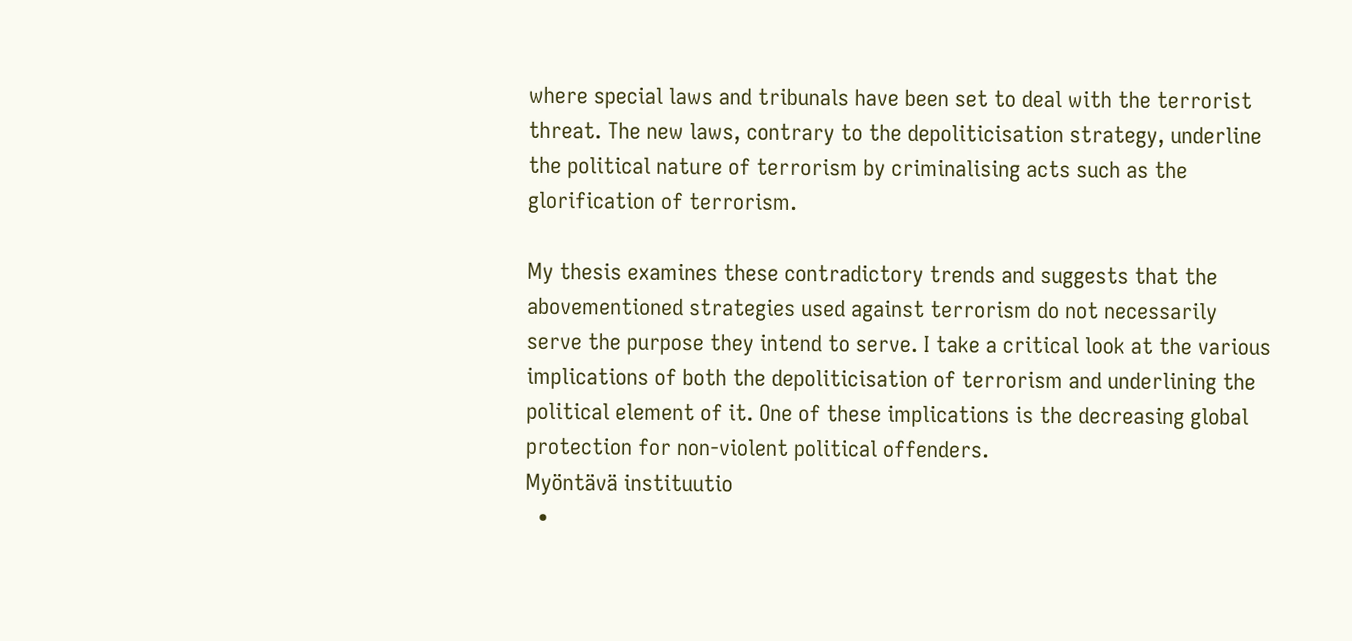where special laws and tribunals have been set to deal with the terrorist threat. The new laws, contrary to the depoliticisation strategy, underline the political nature of terrorism by criminalising acts such as the glorification of terrorism.

My thesis examines these contradictory trends and suggests that the abovementioned strategies used against terrorism do not necessarily serve the purpose they intend to serve. I take a critical look at the various implications of both the depoliticisation of terrorism and underlining the political element of it. One of these implications is the decreasing global protection for non-violent political offenders.
Myöntävä instituutio
  •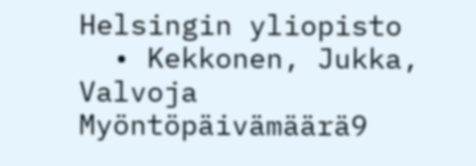Helsingin yliopisto
  • Kekkonen, Jukka, Valvoja
Myöntöpäivämäärä9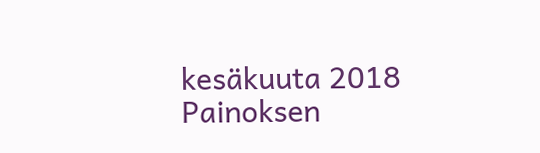kesäkuuta 2018
Painoksen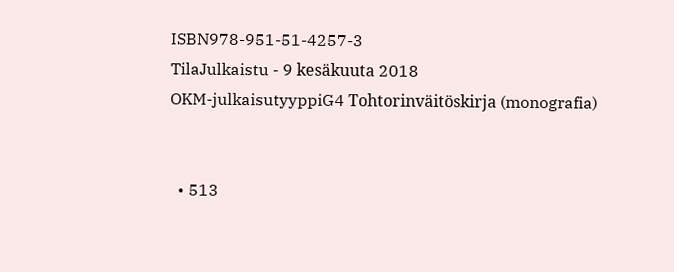ISBN978-951-51-4257-3
TilaJulkaistu - 9 kesäkuuta 2018
OKM-julkaisutyyppiG4 Tohtorinväitöskirja (monografia)


  • 513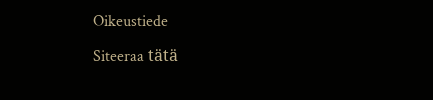Oikeustiede

Siteeraa tätä